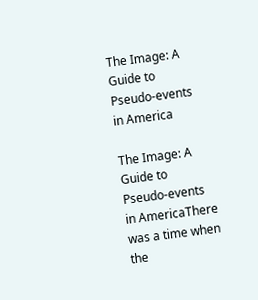The Image: A Guide to Pseudo-events in America

The Image: A Guide to Pseudo-events in AmericaThere was a time when the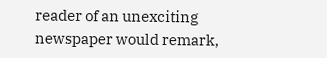reader of an unexciting newspaper would remark,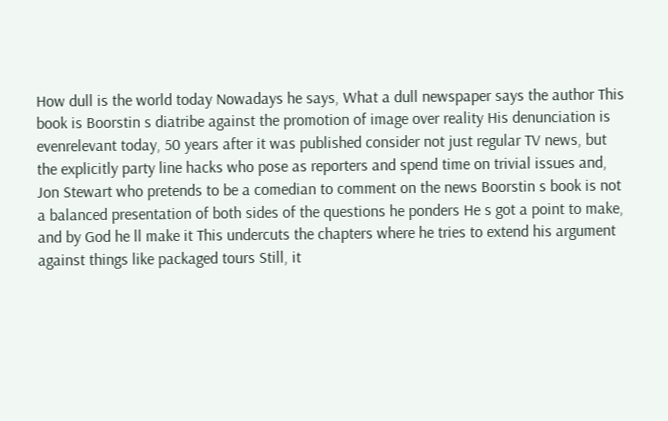How dull is the world today Nowadays he says, What a dull newspaper says the author This book is Boorstin s diatribe against the promotion of image over reality His denunciation is evenrelevant today, 50 years after it was published consider not just regular TV news, but the explicitly party line hacks who pose as reporters and spend time on trivial issues and, Jon Stewart who pretends to be a comedian to comment on the news Boorstin s book is not a balanced presentation of both sides of the questions he ponders He s got a point to make, and by God he ll make it This undercuts the chapters where he tries to extend his argument against things like packaged tours Still, it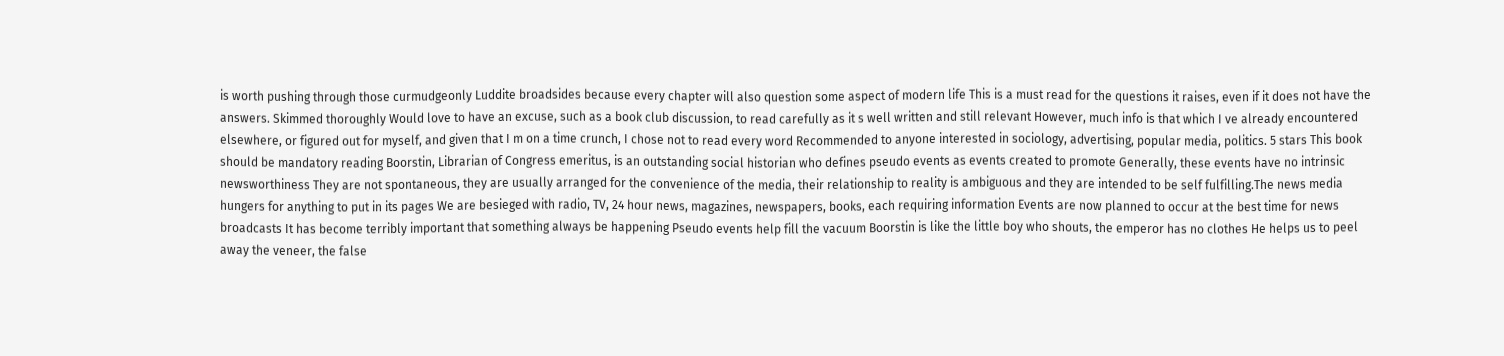is worth pushing through those curmudgeonly Luddite broadsides because every chapter will also question some aspect of modern life This is a must read for the questions it raises, even if it does not have the answers. Skimmed thoroughly Would love to have an excuse, such as a book club discussion, to read carefully as it s well written and still relevant However, much info is that which I ve already encountered elsewhere, or figured out for myself, and given that I m on a time crunch, I chose not to read every word Recommended to anyone interested in sociology, advertising, popular media, politics. 5 stars This book should be mandatory reading Boorstin, Librarian of Congress emeritus, is an outstanding social historian who defines pseudo events as events created to promote Generally, these events have no intrinsic newsworthiness They are not spontaneous, they are usually arranged for the convenience of the media, their relationship to reality is ambiguous and they are intended to be self fulfilling.The news media hungers for anything to put in its pages We are besieged with radio, TV, 24 hour news, magazines, newspapers, books, each requiring information Events are now planned to occur at the best time for news broadcasts It has become terribly important that something always be happening Pseudo events help fill the vacuum Boorstin is like the little boy who shouts, the emperor has no clothes He helps us to peel away the veneer, the false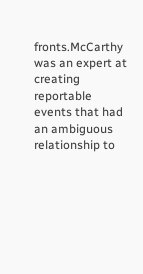fronts.McCarthy was an expert at creating reportable events that had an ambiguous relationship to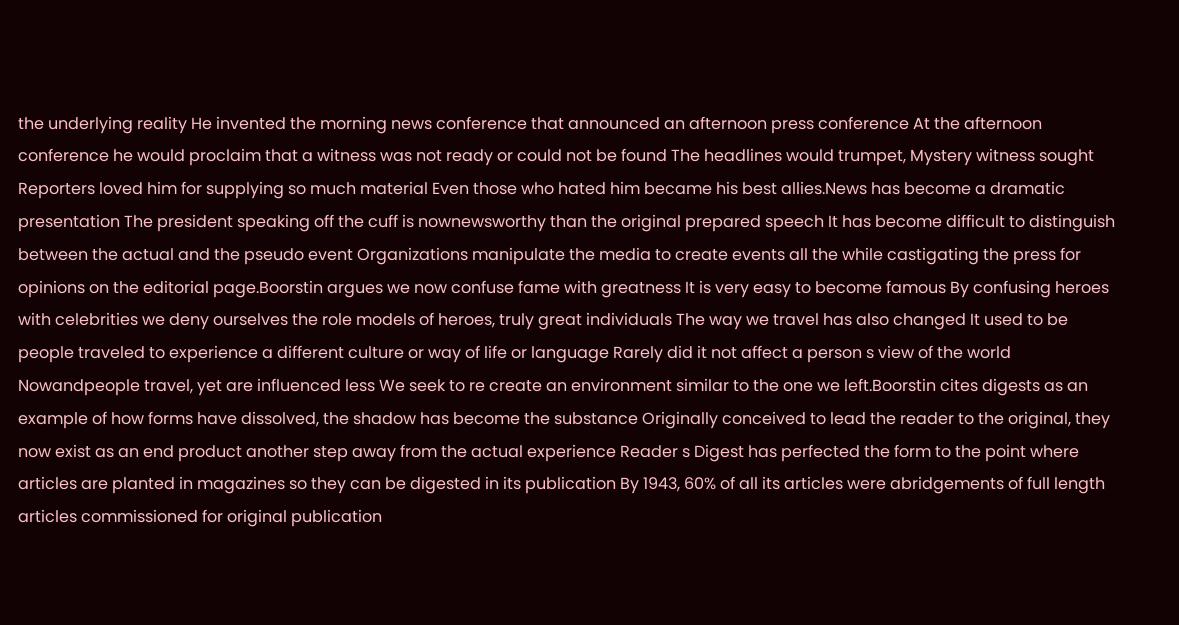the underlying reality He invented the morning news conference that announced an afternoon press conference At the afternoon conference he would proclaim that a witness was not ready or could not be found The headlines would trumpet, Mystery witness sought Reporters loved him for supplying so much material Even those who hated him became his best allies.News has become a dramatic presentation The president speaking off the cuff is nownewsworthy than the original prepared speech It has become difficult to distinguish between the actual and the pseudo event Organizations manipulate the media to create events all the while castigating the press for opinions on the editorial page.Boorstin argues we now confuse fame with greatness It is very easy to become famous By confusing heroes with celebrities we deny ourselves the role models of heroes, truly great individuals The way we travel has also changed It used to be people traveled to experience a different culture or way of life or language Rarely did it not affect a person s view of the world Nowandpeople travel, yet are influenced less We seek to re create an environment similar to the one we left.Boorstin cites digests as an example of how forms have dissolved, the shadow has become the substance Originally conceived to lead the reader to the original, they now exist as an end product another step away from the actual experience Reader s Digest has perfected the form to the point where articles are planted in magazines so they can be digested in its publication By 1943, 60% of all its articles were abridgements of full length articles commissioned for original publication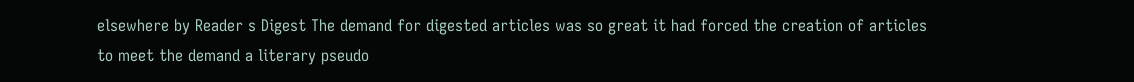elsewhere by Reader s Digest The demand for digested articles was so great it had forced the creation of articles to meet the demand a literary pseudo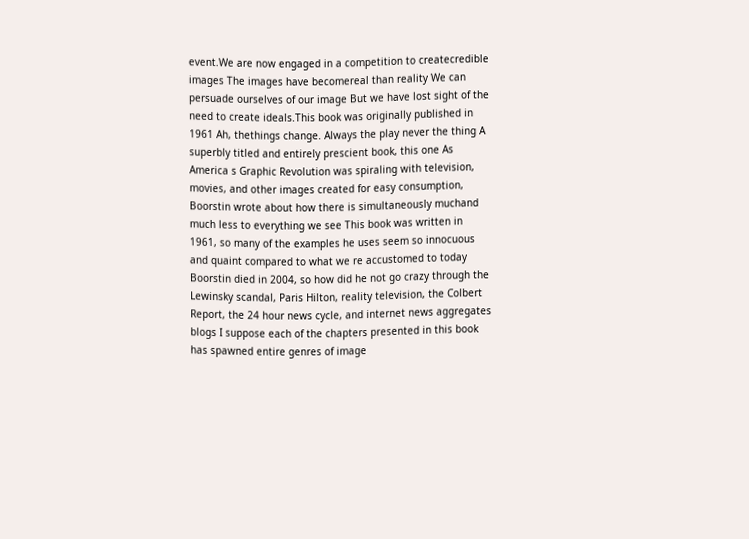event.We are now engaged in a competition to createcredible images The images have becomereal than reality We can persuade ourselves of our image But we have lost sight of the need to create ideals.This book was originally published in 1961 Ah, thethings change. Always the play never the thing A superbly titled and entirely prescient book, this one As America s Graphic Revolution was spiraling with television, movies, and other images created for easy consumption, Boorstin wrote about how there is simultaneously muchand much less to everything we see This book was written in 1961, so many of the examples he uses seem so innocuous and quaint compared to what we re accustomed to today Boorstin died in 2004, so how did he not go crazy through the Lewinsky scandal, Paris Hilton, reality television, the Colbert Report, the 24 hour news cycle, and internet news aggregates blogs I suppose each of the chapters presented in this book has spawned entire genres of image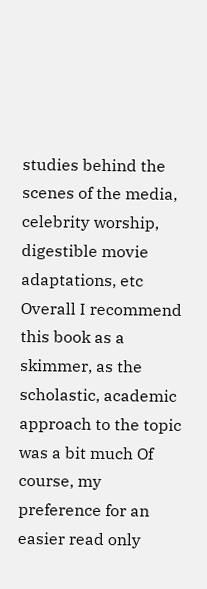studies behind the scenes of the media, celebrity worship, digestible movie adaptations, etc Overall I recommend this book as a skimmer, as the scholastic, academic approach to the topic was a bit much Of course, my preference for an easier read only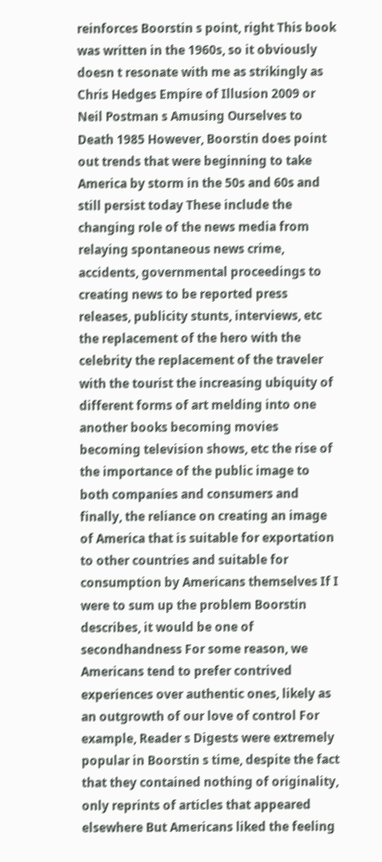reinforces Boorstin s point, right This book was written in the 1960s, so it obviously doesn t resonate with me as strikingly as Chris Hedges Empire of Illusion 2009 or Neil Postman s Amusing Ourselves to Death 1985 However, Boorstin does point out trends that were beginning to take America by storm in the 50s and 60s and still persist today These include the changing role of the news media from relaying spontaneous news crime, accidents, governmental proceedings to creating news to be reported press releases, publicity stunts, interviews, etc the replacement of the hero with the celebrity the replacement of the traveler with the tourist the increasing ubiquity of different forms of art melding into one another books becoming movies becoming television shows, etc the rise of the importance of the public image to both companies and consumers and finally, the reliance on creating an image of America that is suitable for exportation to other countries and suitable for consumption by Americans themselves If I were to sum up the problem Boorstin describes, it would be one of secondhandness For some reason, we Americans tend to prefer contrived experiences over authentic ones, likely as an outgrowth of our love of control For example, Reader s Digests were extremely popular in Boorstin s time, despite the fact that they contained nothing of originality, only reprints of articles that appeared elsewhere But Americans liked the feeling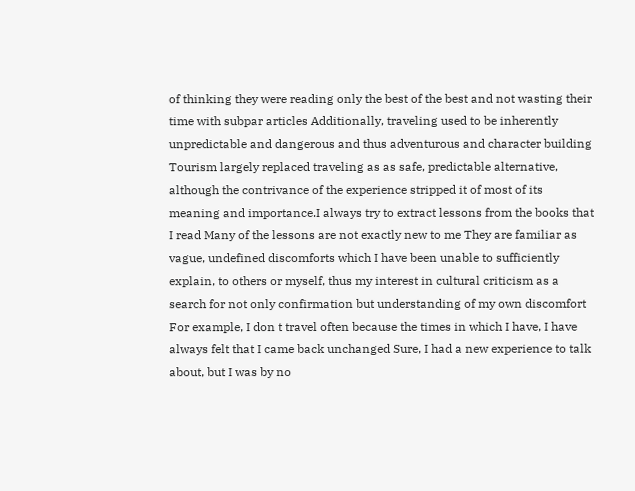of thinking they were reading only the best of the best and not wasting their time with subpar articles Additionally, traveling used to be inherently unpredictable and dangerous and thus adventurous and character building Tourism largely replaced traveling as as safe, predictable alternative, although the contrivance of the experience stripped it of most of its meaning and importance.I always try to extract lessons from the books that I read Many of the lessons are not exactly new to me They are familiar as vague, undefined discomforts which I have been unable to sufficiently explain, to others or myself, thus my interest in cultural criticism as a search for not only confirmation but understanding of my own discomfort For example, I don t travel often because the times in which I have, I have always felt that I came back unchanged Sure, I had a new experience to talk about, but I was by no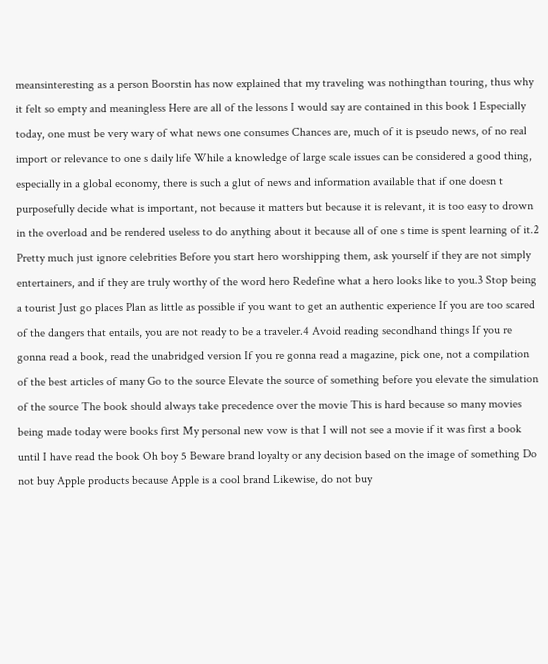meansinteresting as a person Boorstin has now explained that my traveling was nothingthan touring, thus why it felt so empty and meaningless Here are all of the lessons I would say are contained in this book 1 Especially today, one must be very wary of what news one consumes Chances are, much of it is pseudo news, of no real import or relevance to one s daily life While a knowledge of large scale issues can be considered a good thing, especially in a global economy, there is such a glut of news and information available that if one doesn t purposefully decide what is important, not because it matters but because it is relevant, it is too easy to drown in the overload and be rendered useless to do anything about it because all of one s time is spent learning of it.2 Pretty much just ignore celebrities Before you start hero worshipping them, ask yourself if they are not simply entertainers, and if they are truly worthy of the word hero Redefine what a hero looks like to you.3 Stop being a tourist Just go places Plan as little as possible if you want to get an authentic experience If you are too scared of the dangers that entails, you are not ready to be a traveler.4 Avoid reading secondhand things If you re gonna read a book, read the unabridged version If you re gonna read a magazine, pick one, not a compilation of the best articles of many Go to the source Elevate the source of something before you elevate the simulation of the source The book should always take precedence over the movie This is hard because so many movies being made today were books first My personal new vow is that I will not see a movie if it was first a book until I have read the book Oh boy 5 Beware brand loyalty or any decision based on the image of something Do not buy Apple products because Apple is a cool brand Likewise, do not buy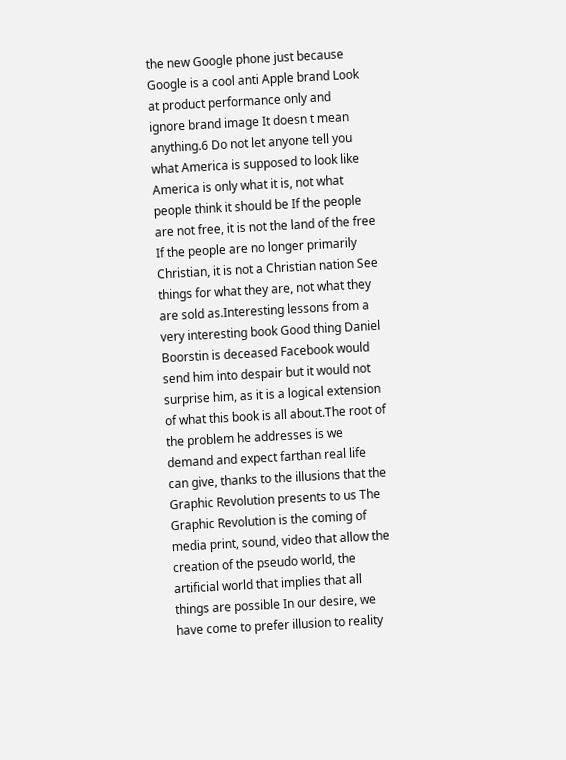the new Google phone just because Google is a cool anti Apple brand Look at product performance only and ignore brand image It doesn t mean anything.6 Do not let anyone tell you what America is supposed to look like America is only what it is, not what people think it should be If the people are not free, it is not the land of the free If the people are no longer primarily Christian, it is not a Christian nation See things for what they are, not what they are sold as.Interesting lessons from a very interesting book Good thing Daniel Boorstin is deceased Facebook would send him into despair but it would not surprise him, as it is a logical extension of what this book is all about.The root of the problem he addresses is we demand and expect farthan real life can give, thanks to the illusions that the Graphic Revolution presents to us The Graphic Revolution is the coming of media print, sound, video that allow the creation of the pseudo world, the artificial world that implies that all things are possible In our desire, we have come to prefer illusion to reality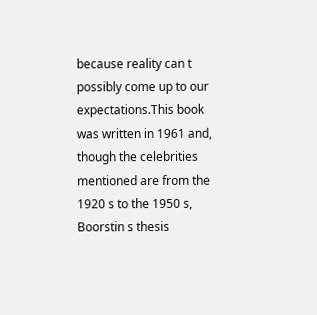because reality can t possibly come up to our expectations.This book was written in 1961 and, though the celebrities mentioned are from the 1920 s to the 1950 s, Boorstin s thesis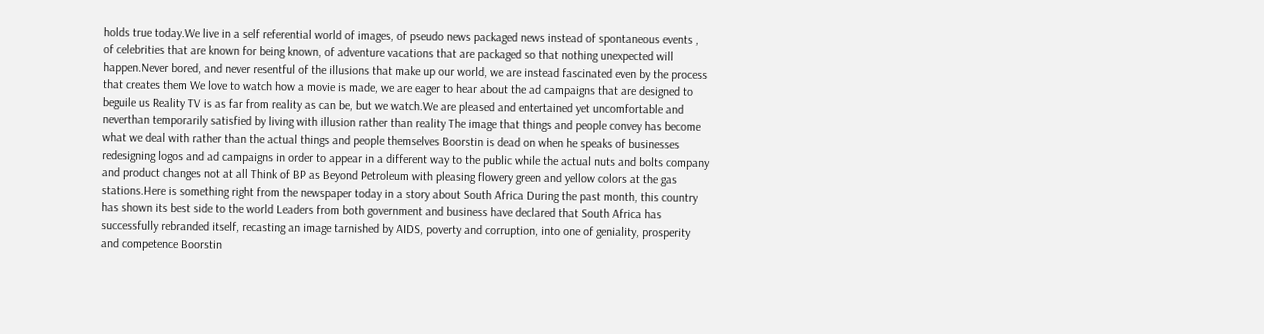holds true today.We live in a self referential world of images, of pseudo news packaged news instead of spontaneous events , of celebrities that are known for being known, of adventure vacations that are packaged so that nothing unexpected will happen.Never bored, and never resentful of the illusions that make up our world, we are instead fascinated even by the process that creates them We love to watch how a movie is made, we are eager to hear about the ad campaigns that are designed to beguile us Reality TV is as far from reality as can be, but we watch.We are pleased and entertained yet uncomfortable and neverthan temporarily satisfied by living with illusion rather than reality The image that things and people convey has become what we deal with rather than the actual things and people themselves Boorstin is dead on when he speaks of businesses redesigning logos and ad campaigns in order to appear in a different way to the public while the actual nuts and bolts company and product changes not at all Think of BP as Beyond Petroleum with pleasing flowery green and yellow colors at the gas stations.Here is something right from the newspaper today in a story about South Africa During the past month, this country has shown its best side to the world Leaders from both government and business have declared that South Africa has successfully rebranded itself, recasting an image tarnished by AIDS, poverty and corruption, into one of geniality, prosperity and competence Boorstin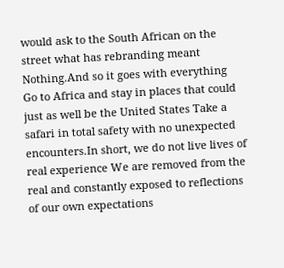would ask to the South African on the street what has rebranding meant Nothing.And so it goes with everything Go to Africa and stay in places that could just as well be the United States Take a safari in total safety with no unexpected encounters.In short, we do not live lives of real experience We are removed from the real and constantly exposed to reflections of our own expectations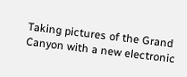Taking pictures of the Grand Canyon with a new electronic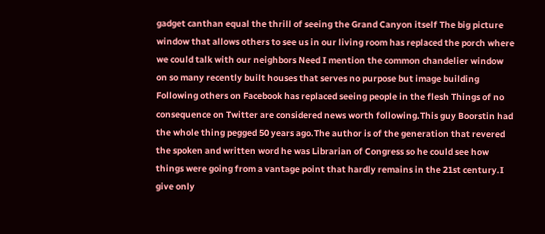gadget canthan equal the thrill of seeing the Grand Canyon itself The big picture window that allows others to see us in our living room has replaced the porch where we could talk with our neighbors Need I mention the common chandelier window on so many recently built houses that serves no purpose but image building Following others on Facebook has replaced seeing people in the flesh Things of no consequence on Twitter are considered news worth following.This guy Boorstin had the whole thing pegged 50 years ago.The author is of the generation that revered the spoken and written word he was Librarian of Congress so he could see how things were going from a vantage point that hardly remains in the 21st century.I give only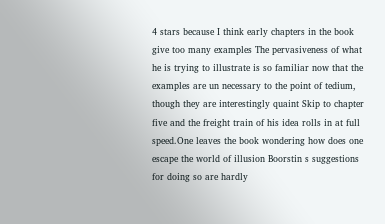4 stars because I think early chapters in the book give too many examples The pervasiveness of what he is trying to illustrate is so familiar now that the examples are un necessary to the point of tedium, though they are interestingly quaint Skip to chapter five and the freight train of his idea rolls in at full speed.One leaves the book wondering how does one escape the world of illusion Boorstin s suggestions for doing so are hardly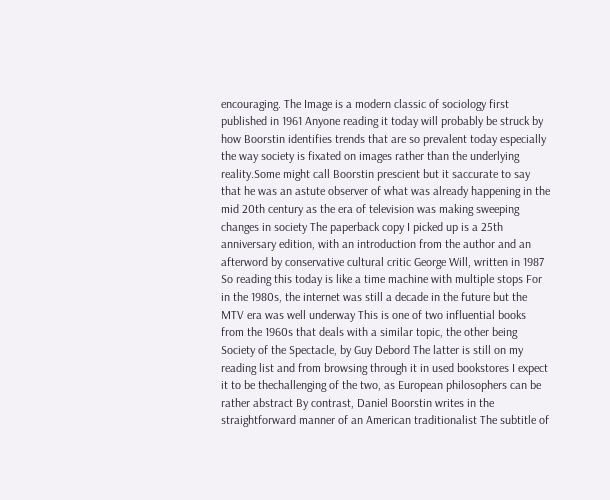encouraging. The Image is a modern classic of sociology first published in 1961 Anyone reading it today will probably be struck by how Boorstin identifies trends that are so prevalent today especially the way society is fixated on images rather than the underlying reality.Some might call Boorstin prescient but it saccurate to say that he was an astute observer of what was already happening in the mid 20th century as the era of television was making sweeping changes in society The paperback copy I picked up is a 25th anniversary edition, with an introduction from the author and an afterword by conservative cultural critic George Will, written in 1987 So reading this today is like a time machine with multiple stops For in the 1980s, the internet was still a decade in the future but the MTV era was well underway This is one of two influential books from the 1960s that deals with a similar topic, the other being Society of the Spectacle, by Guy Debord The latter is still on my reading list and from browsing through it in used bookstores I expect it to be thechallenging of the two, as European philosophers can be rather abstract By contrast, Daniel Boorstin writes in the straightforward manner of an American traditionalist The subtitle of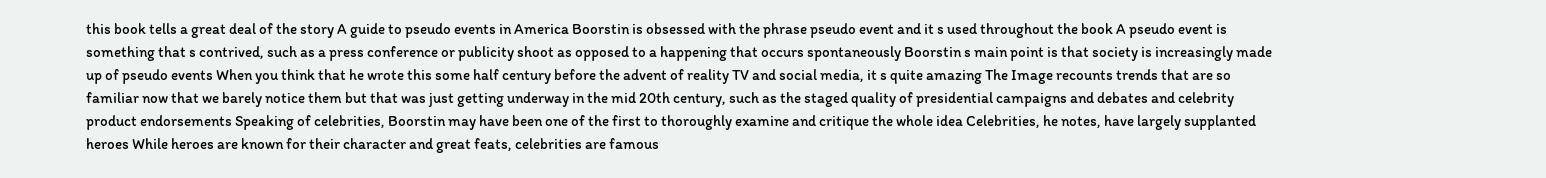this book tells a great deal of the story A guide to pseudo events in America Boorstin is obsessed with the phrase pseudo event and it s used throughout the book A pseudo event is something that s contrived, such as a press conference or publicity shoot as opposed to a happening that occurs spontaneously Boorstin s main point is that society is increasingly made up of pseudo events When you think that he wrote this some half century before the advent of reality TV and social media, it s quite amazing The Image recounts trends that are so familiar now that we barely notice them but that was just getting underway in the mid 20th century, such as the staged quality of presidential campaigns and debates and celebrity product endorsements Speaking of celebrities, Boorstin may have been one of the first to thoroughly examine and critique the whole idea Celebrities, he notes, have largely supplanted heroes While heroes are known for their character and great feats, celebrities are famous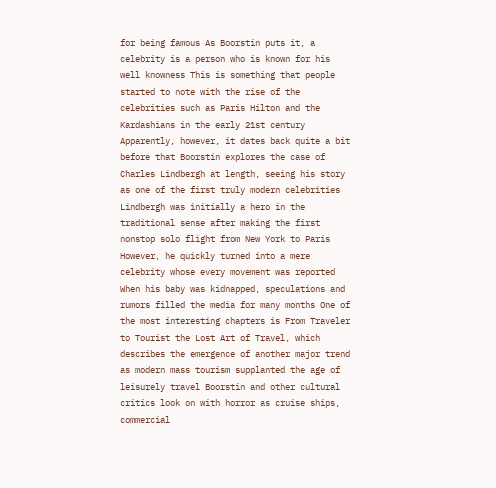for being famous As Boorstin puts it, a celebrity is a person who is known for his well knowness This is something that people started to note with the rise of the celebrities such as Paris Hilton and the Kardashians in the early 21st century Apparently, however, it dates back quite a bit before that Boorstin explores the case of Charles Lindbergh at length, seeing his story as one of the first truly modern celebrities Lindbergh was initially a hero in the traditional sense after making the first nonstop solo flight from New York to Paris However, he quickly turned into a mere celebrity whose every movement was reported When his baby was kidnapped, speculations and rumors filled the media for many months One of the most interesting chapters is From Traveler to Tourist the Lost Art of Travel, which describes the emergence of another major trend as modern mass tourism supplanted the age of leisurely travel Boorstin and other cultural critics look on with horror as cruise ships, commercial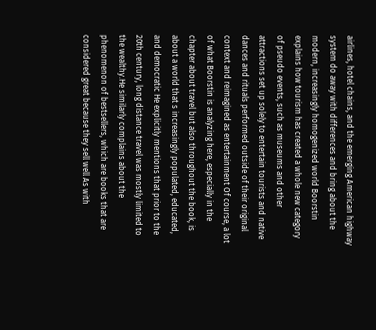airlines, hotel chains, and the emerging American highway system do away with differences and bring about the modern, increasingly homogenized world Boorstin explains how tourism has created a whole new category of pseudo events, such as museums and other attractions set up solely to entertain tourists and native dances and rituals performed outside of their original context and reimagined as entertainment Of course, a lot of what Boorstin is analyzing here, especially in the chapter about travel but also throughout the book, is about a world that s increasingly populated, educated, and democratic He explicitly mentions that prior to the 20th century, long distance travel was mostly limited to the wealthy.He similarly complains about the phenomenon of bestsellers, which are books that are considered great because they sell well As with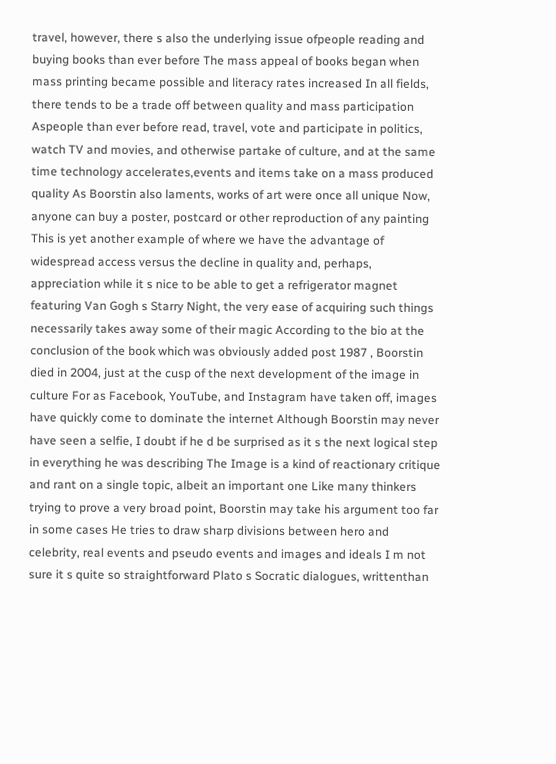travel, however, there s also the underlying issue ofpeople reading and buying books than ever before The mass appeal of books began when mass printing became possible and literacy rates increased In all fields, there tends to be a trade off between quality and mass participation Aspeople than ever before read, travel, vote and participate in politics, watch TV and movies, and otherwise partake of culture, and at the same time technology accelerates,events and items take on a mass produced quality As Boorstin also laments, works of art were once all unique Now, anyone can buy a poster, postcard or other reproduction of any painting This is yet another example of where we have the advantage of widespread access versus the decline in quality and, perhaps, appreciation while it s nice to be able to get a refrigerator magnet featuring Van Gogh s Starry Night, the very ease of acquiring such things necessarily takes away some of their magic According to the bio at the conclusion of the book which was obviously added post 1987 , Boorstin died in 2004, just at the cusp of the next development of the image in culture For as Facebook, YouTube, and Instagram have taken off, images have quickly come to dominate the internet Although Boorstin may never have seen a selfie, I doubt if he d be surprised as it s the next logical step in everything he was describing The Image is a kind of reactionary critique and rant on a single topic, albeit an important one Like many thinkers trying to prove a very broad point, Boorstin may take his argument too far in some cases He tries to draw sharp divisions between hero and celebrity, real events and pseudo events and images and ideals I m not sure it s quite so straightforward Plato s Socratic dialogues, writtenthan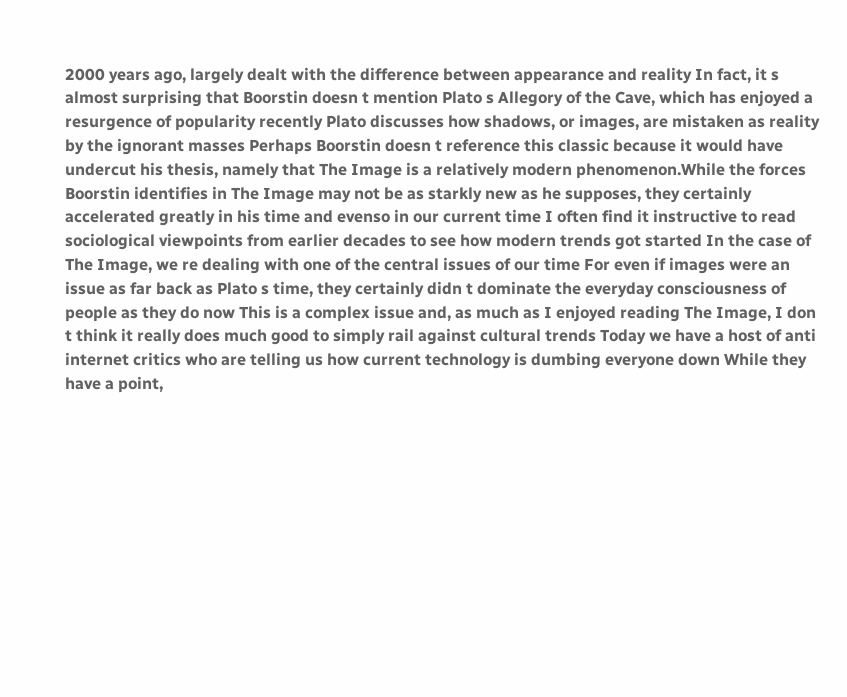2000 years ago, largely dealt with the difference between appearance and reality In fact, it s almost surprising that Boorstin doesn t mention Plato s Allegory of the Cave, which has enjoyed a resurgence of popularity recently Plato discusses how shadows, or images, are mistaken as reality by the ignorant masses Perhaps Boorstin doesn t reference this classic because it would have undercut his thesis, namely that The Image is a relatively modern phenomenon.While the forces Boorstin identifies in The Image may not be as starkly new as he supposes, they certainly accelerated greatly in his time and evenso in our current time I often find it instructive to read sociological viewpoints from earlier decades to see how modern trends got started In the case of The Image, we re dealing with one of the central issues of our time For even if images were an issue as far back as Plato s time, they certainly didn t dominate the everyday consciousness of people as they do now This is a complex issue and, as much as I enjoyed reading The Image, I don t think it really does much good to simply rail against cultural trends Today we have a host of anti internet critics who are telling us how current technology is dumbing everyone down While they have a point,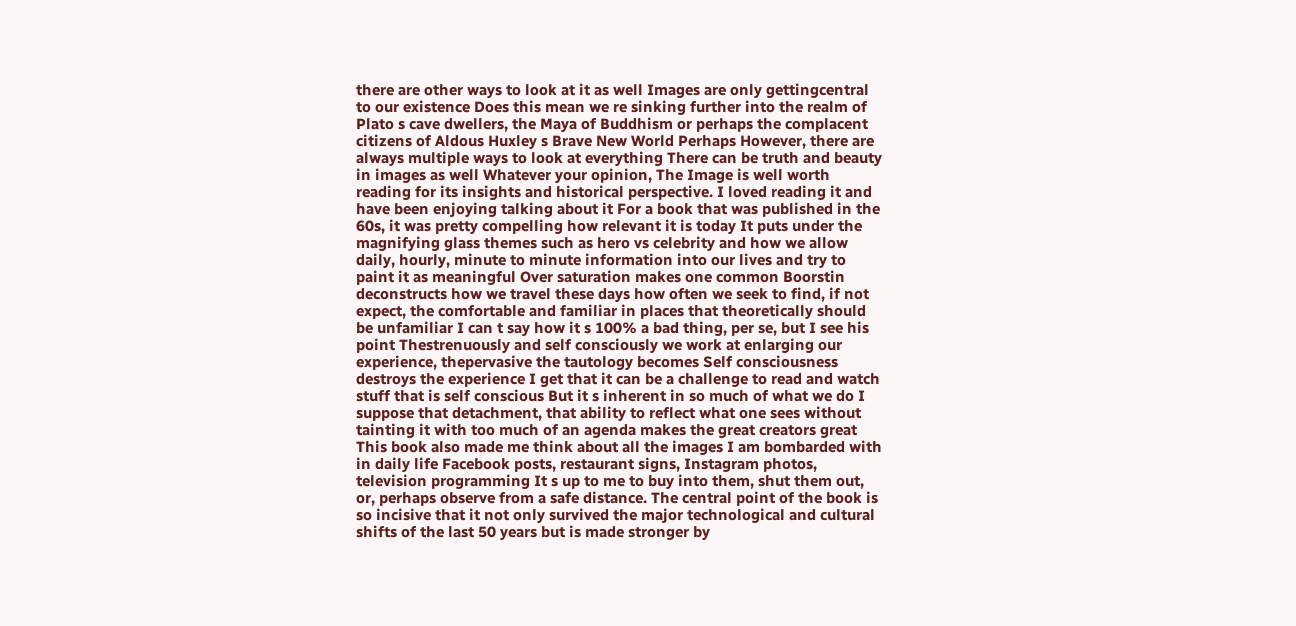there are other ways to look at it as well Images are only gettingcentral to our existence Does this mean we re sinking further into the realm of Plato s cave dwellers, the Maya of Buddhism or perhaps the complacent citizens of Aldous Huxley s Brave New World Perhaps However, there are always multiple ways to look at everything There can be truth and beauty in images as well Whatever your opinion, The Image is well worth reading for its insights and historical perspective. I loved reading it and have been enjoying talking about it For a book that was published in the 60s, it was pretty compelling how relevant it is today It puts under the magnifying glass themes such as hero vs celebrity and how we allow daily, hourly, minute to minute information into our lives and try to paint it as meaningful Over saturation makes one common Boorstin deconstructs how we travel these days how often we seek to find, if not expect, the comfortable and familiar in places that theoretically should be unfamiliar I can t say how it s 100% a bad thing, per se, but I see his point Thestrenuously and self consciously we work at enlarging our experience, thepervasive the tautology becomes Self consciousness destroys the experience I get that it can be a challenge to read and watch stuff that is self conscious But it s inherent in so much of what we do I suppose that detachment, that ability to reflect what one sees without tainting it with too much of an agenda makes the great creators great This book also made me think about all the images I am bombarded with in daily life Facebook posts, restaurant signs, Instagram photos, television programming It s up to me to buy into them, shut them out, or, perhaps observe from a safe distance. The central point of the book is so incisive that it not only survived the major technological and cultural shifts of the last 50 years but is made stronger by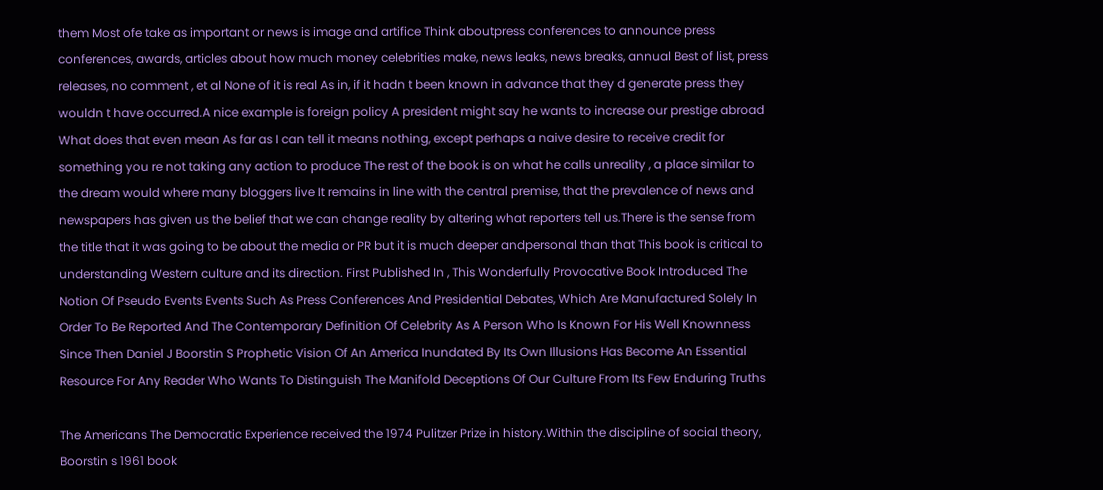them Most ofe take as important or news is image and artifice Think aboutpress conferences to announce press conferences, awards, articles about how much money celebrities make, news leaks, news breaks, annual Best of list, press releases, no comment , et al None of it is real As in, if it hadn t been known in advance that they d generate press they wouldn t have occurred.A nice example is foreign policy A president might say he wants to increase our prestige abroad What does that even mean As far as I can tell it means nothing, except perhaps a naive desire to receive credit for something you re not taking any action to produce The rest of the book is on what he calls unreality , a place similar to the dream would where many bloggers live It remains in line with the central premise, that the prevalence of news and newspapers has given us the belief that we can change reality by altering what reporters tell us.There is the sense from the title that it was going to be about the media or PR but it is much deeper andpersonal than that This book is critical to understanding Western culture and its direction. First Published In , This Wonderfully Provocative Book Introduced The Notion Of Pseudo Events Events Such As Press Conferences And Presidential Debates, Which Are Manufactured Solely In Order To Be Reported And The Contemporary Definition Of Celebrity As A Person Who Is Known For His Well Knownness Since Then Daniel J Boorstin S Prophetic Vision Of An America Inundated By Its Own Illusions Has Become An Essential Resource For Any Reader Who Wants To Distinguish The Manifold Deceptions Of Our Culture From Its Few Enduring Truths

The Americans The Democratic Experience received the 1974 Pulitzer Prize in history.Within the discipline of social theory, Boorstin s 1961 book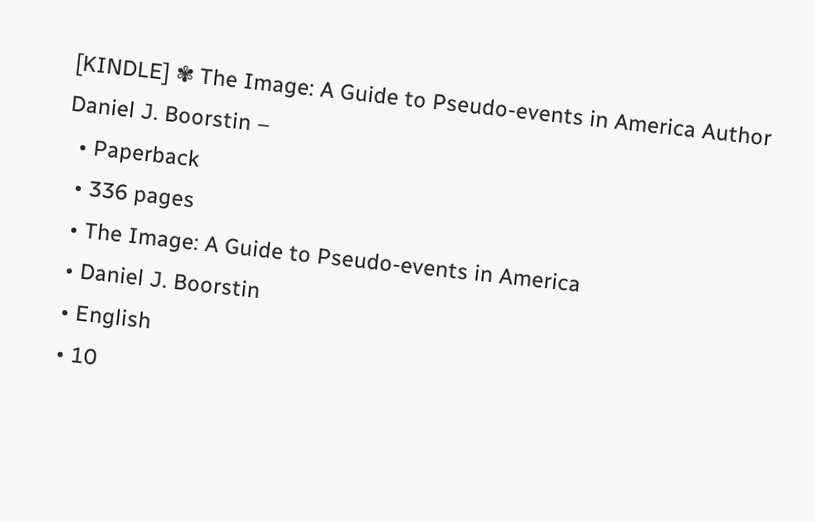[KINDLE] ✾ The Image: A Guide to Pseudo-events in America Author Daniel J. Boorstin –
  • Paperback
  • 336 pages
  • The Image: A Guide to Pseudo-events in America
  • Daniel J. Boorstin
  • English
  • 10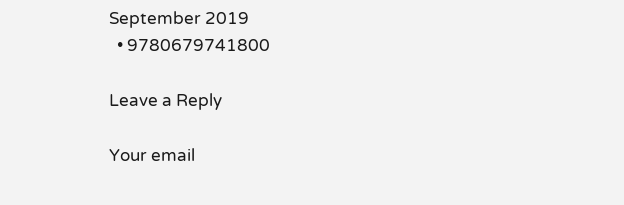September 2019
  • 9780679741800

Leave a Reply

Your email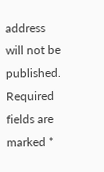address will not be published. Required fields are marked *